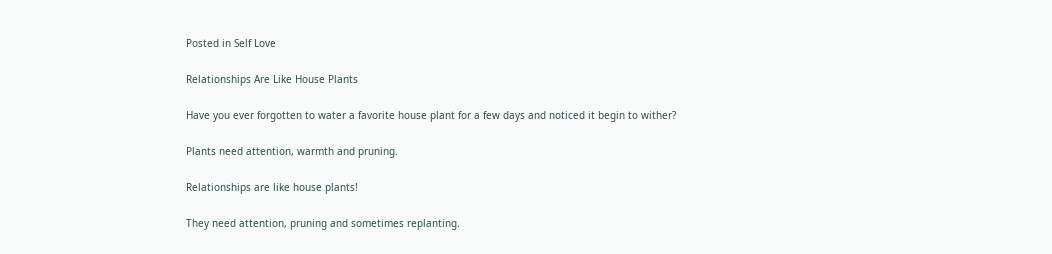Posted in Self Love

Relationships Are Like House Plants

Have you ever forgotten to water a favorite house plant for a few days and noticed it begin to wither?

Plants need attention, warmth and pruning.

Relationships are like house plants!

They need attention, pruning and sometimes replanting.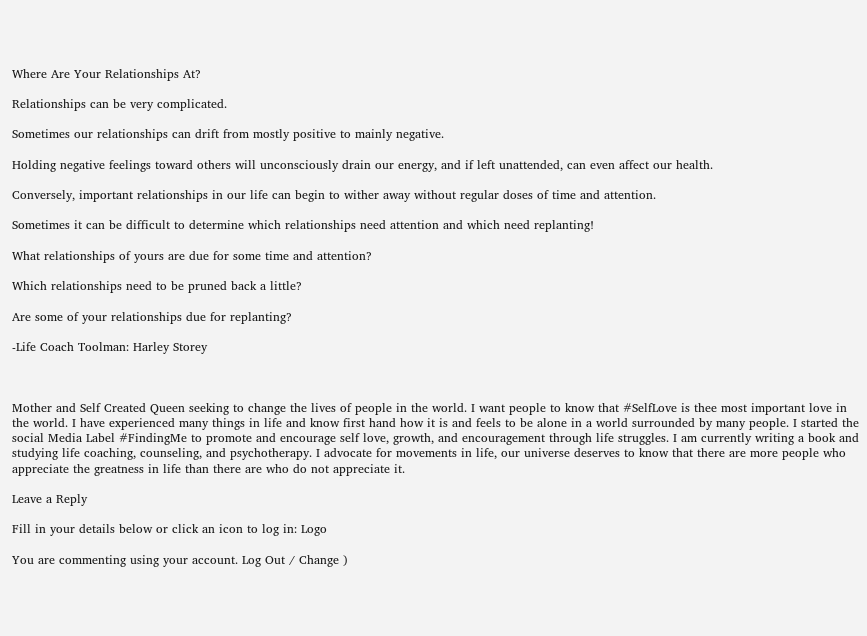Where Are Your Relationships At?

Relationships can be very complicated.

Sometimes our relationships can drift from mostly positive to mainly negative.

Holding negative feelings toward others will unconsciously drain our energy, and if left unattended, can even affect our health.

Conversely, important relationships in our life can begin to wither away without regular doses of time and attention.

Sometimes it can be difficult to determine which relationships need attention and which need replanting!

What relationships of yours are due for some time and attention?

Which relationships need to be pruned back a little?

Are some of your relationships due for replanting?

-Life Coach Toolman: Harley Storey



Mother and Self Created Queen seeking to change the lives of people in the world. I want people to know that #SelfLove is thee most important love in the world. I have experienced many things in life and know first hand how it is and feels to be alone in a world surrounded by many people. I started the social Media Label #FindingMe to promote and encourage self love, growth, and encouragement through life struggles. I am currently writing a book and studying life coaching, counseling, and psychotherapy. I advocate for movements in life, our universe deserves to know that there are more people who appreciate the greatness in life than there are who do not appreciate it.

Leave a Reply

Fill in your details below or click an icon to log in: Logo

You are commenting using your account. Log Out / Change )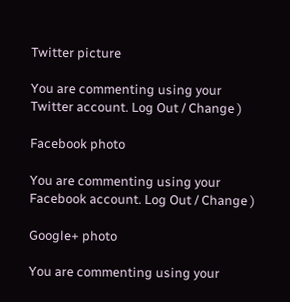Twitter picture

You are commenting using your Twitter account. Log Out / Change )

Facebook photo

You are commenting using your Facebook account. Log Out / Change )

Google+ photo

You are commenting using your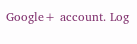Google+ account. Log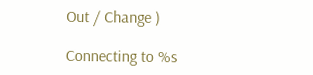Out / Change )

Connecting to %s